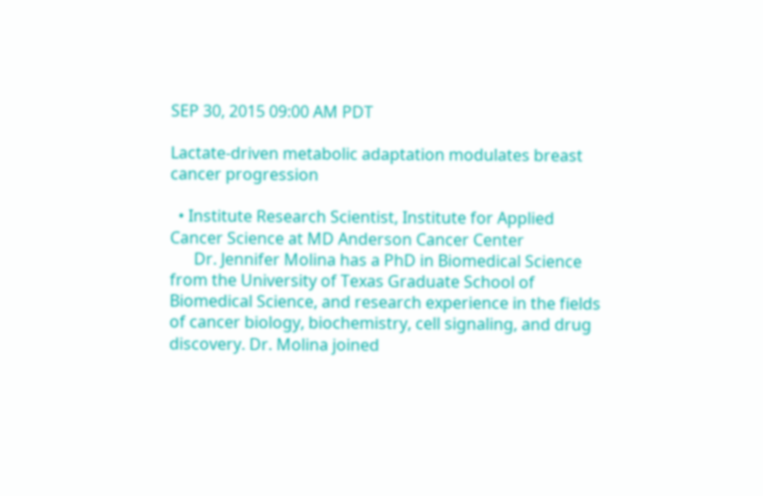SEP 30, 2015 09:00 AM PDT

Lactate-driven metabolic adaptation modulates breast cancer progression

  • Institute Research Scientist, Institute for Applied Cancer Science at MD Anderson Cancer Center
      Dr. Jennifer Molina has a PhD in Biomedical Science from the University of Texas Graduate School of Biomedical Science, and research experience in the fields of cancer biology, biochemistry, cell signaling, and drug discovery. Dr. Molina joined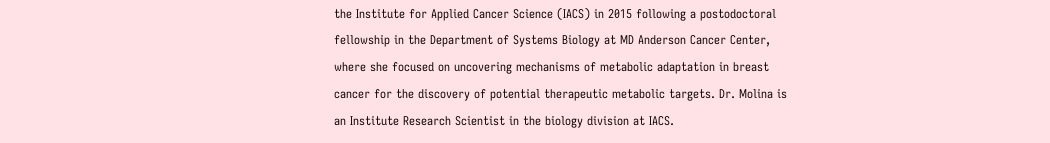the Institute for Applied Cancer Science (IACS) in 2015 following a postodoctoral fellowship in the Department of Systems Biology at MD Anderson Cancer Center, where she focused on uncovering mechanisms of metabolic adaptation in breast cancer for the discovery of potential therapeutic metabolic targets. Dr. Molina is an Institute Research Scientist in the biology division at IACS.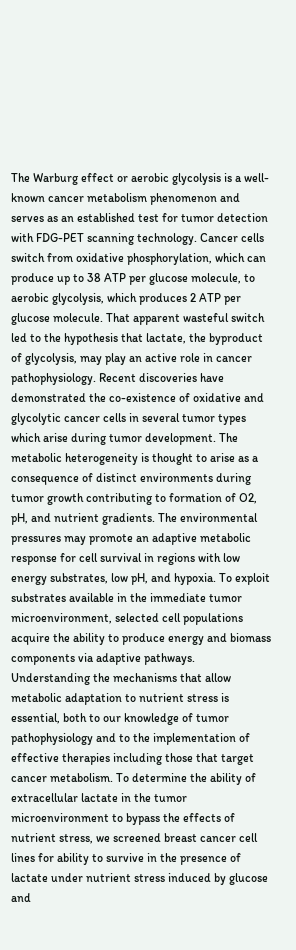The Warburg effect or aerobic glycolysis is a well-known cancer metabolism phenomenon and serves as an established test for tumor detection with FDG-PET scanning technology. Cancer cells switch from oxidative phosphorylation, which can produce up to 38 ATP per glucose molecule, to aerobic glycolysis, which produces 2 ATP per glucose molecule. That apparent wasteful switch led to the hypothesis that lactate, the byproduct of glycolysis, may play an active role in cancer pathophysiology. Recent discoveries have demonstrated the co-existence of oxidative and glycolytic cancer cells in several tumor types which arise during tumor development. The metabolic heterogeneity is thought to arise as a consequence of distinct environments during tumor growth contributing to formation of O2, pH, and nutrient gradients. The environmental pressures may promote an adaptive metabolic response for cell survival in regions with low energy substrates, low pH, and hypoxia. To exploit substrates available in the immediate tumor microenvironment, selected cell populations acquire the ability to produce energy and biomass components via adaptive pathways. Understanding the mechanisms that allow metabolic adaptation to nutrient stress is essential, both to our knowledge of tumor pathophysiology and to the implementation of effective therapies including those that target cancer metabolism. To determine the ability of extracellular lactate in the tumor microenvironment to bypass the effects of nutrient stress, we screened breast cancer cell lines for ability to survive in the presence of lactate under nutrient stress induced by glucose and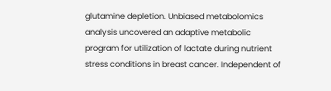glutamine depletion. Unbiased metabolomics analysis uncovered an adaptive metabolic program for utilization of lactate during nutrient stress conditions in breast cancer. Independent of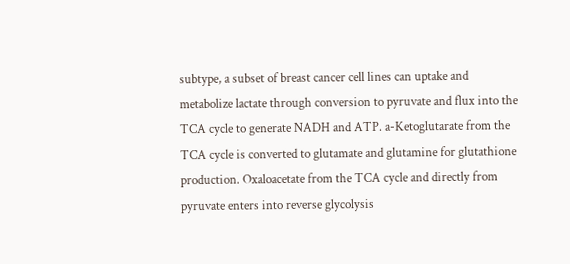subtype, a subset of breast cancer cell lines can uptake and metabolize lactate through conversion to pyruvate and flux into the TCA cycle to generate NADH and ATP. a-Ketoglutarate from the TCA cycle is converted to glutamate and glutamine for glutathione production. Oxaloacetate from the TCA cycle and directly from pyruvate enters into reverse glycolysis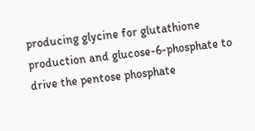producing glycine for glutathione production and glucose-6-phosphate to drive the pentose phosphate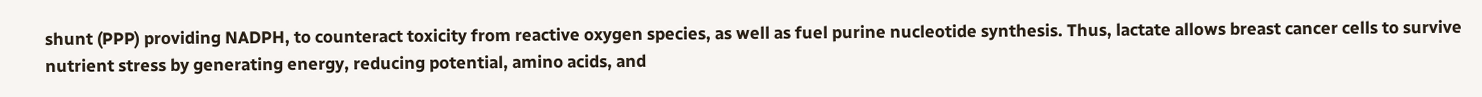shunt (PPP) providing NADPH, to counteract toxicity from reactive oxygen species, as well as fuel purine nucleotide synthesis. Thus, lactate allows breast cancer cells to survive nutrient stress by generating energy, reducing potential, amino acids, and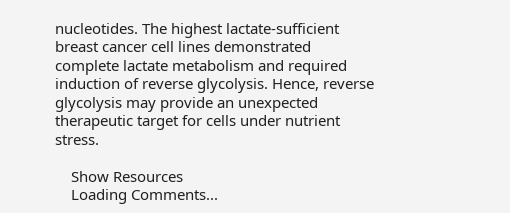nucleotides. The highest lactate-sufficient breast cancer cell lines demonstrated complete lactate metabolism and required induction of reverse glycolysis. Hence, reverse glycolysis may provide an unexpected therapeutic target for cells under nutrient stress.

    Show Resources
    Loading Comments...